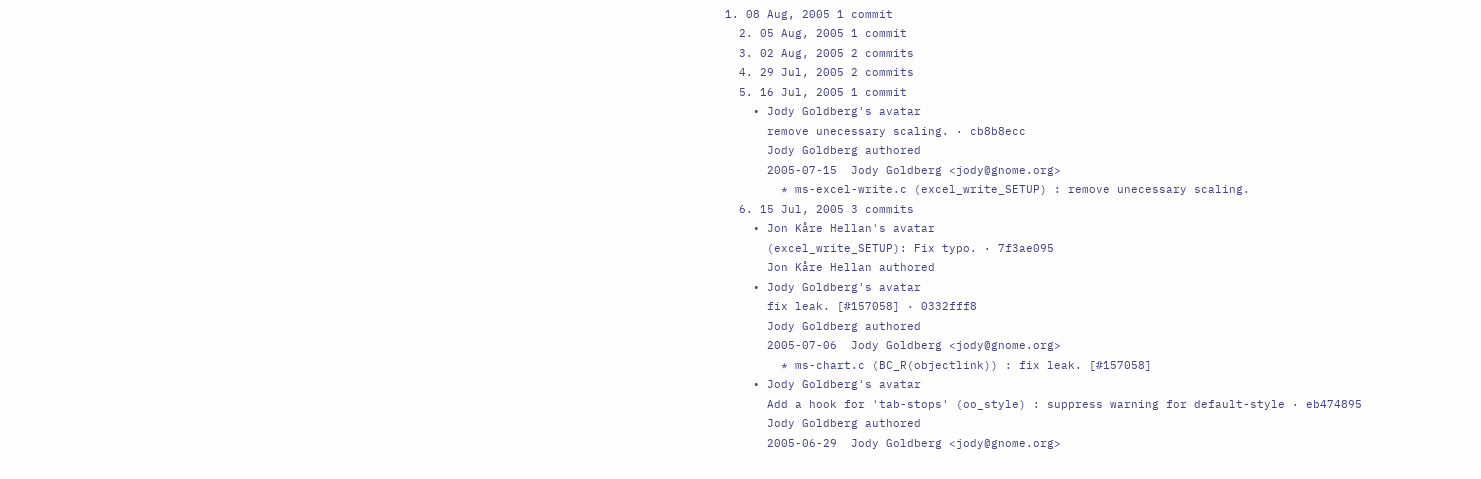1. 08 Aug, 2005 1 commit
  2. 05 Aug, 2005 1 commit
  3. 02 Aug, 2005 2 commits
  4. 29 Jul, 2005 2 commits
  5. 16 Jul, 2005 1 commit
    • Jody Goldberg's avatar
      remove unecessary scaling. · cb8b8ecc
      Jody Goldberg authored
      2005-07-15  Jody Goldberg <jody@gnome.org>
        * ms-excel-write.c (excel_write_SETUP) : remove unecessary scaling.
  6. 15 Jul, 2005 3 commits
    • Jon Kåre Hellan's avatar
      (excel_write_SETUP): Fix typo. · 7f3ae095
      Jon Kåre Hellan authored
    • Jody Goldberg's avatar
      fix leak. [#157058] · 0332fff8
      Jody Goldberg authored
      2005-07-06  Jody Goldberg <jody@gnome.org>
        * ms-chart.c (BC_R(objectlink)) : fix leak. [#157058]
    • Jody Goldberg's avatar
      Add a hook for 'tab-stops' (oo_style) : suppress warning for default-style · eb474895
      Jody Goldberg authored
      2005-06-29  Jody Goldberg <jody@gnome.org>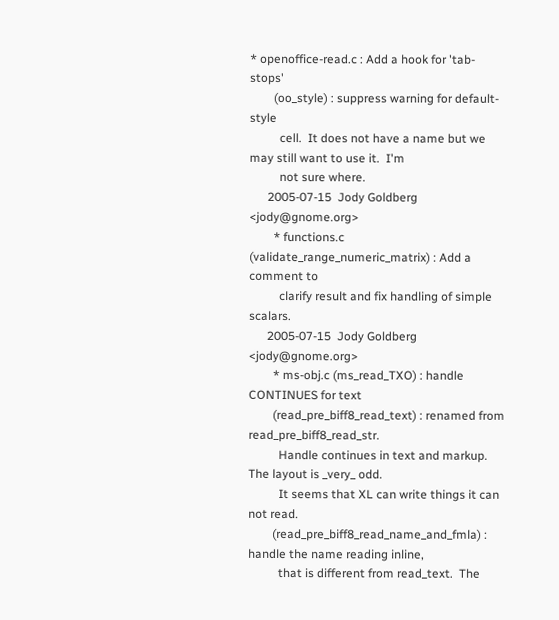* openoffice-read.c : Add a hook for 'tab-stops'
        (oo_style) : suppress warning for default-style
          cell.  It does not have a name but we may still want to use it.  I'm
          not sure where.
      2005-07-15  Jody Goldberg <jody@gnome.org>
        * functions.c (validate_range_numeric_matrix) : Add a comment to
          clarify result and fix handling of simple scalars.
      2005-07-15  Jody Goldberg <jody@gnome.org>
        * ms-obj.c (ms_read_TXO) : handle CONTINUES for text
        (read_pre_biff8_read_text) : renamed from read_pre_biff8_read_str.
          Handle continues in text and markup.  The layout is _very_ odd.
          It seems that XL can write things it can not read.
        (read_pre_biff8_read_name_and_fmla) : handle the name reading inline,
          that is different from read_text.  The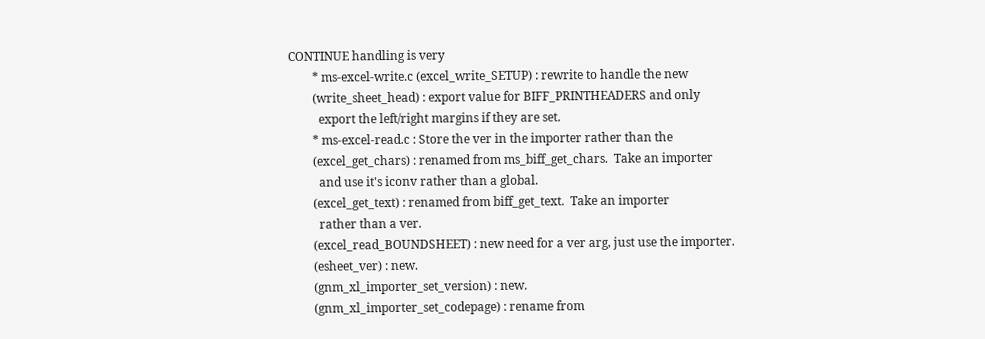CONTINUE handling is very
        * ms-excel-write.c (excel_write_SETUP) : rewrite to handle the new
        (write_sheet_head) : export value for BIFF_PRINTHEADERS and only
          export the left/right margins if they are set.
        * ms-excel-read.c : Store the ver in the importer rather than the
        (excel_get_chars) : renamed from ms_biff_get_chars.  Take an importer
          and use it's iconv rather than a global.
        (excel_get_text) : renamed from biff_get_text.  Take an importer
          rather than a ver.
        (excel_read_BOUNDSHEET) : new need for a ver arg, just use the importer.
        (esheet_ver) : new.
        (gnm_xl_importer_set_version) : new.
        (gnm_xl_importer_set_codepage) : rename from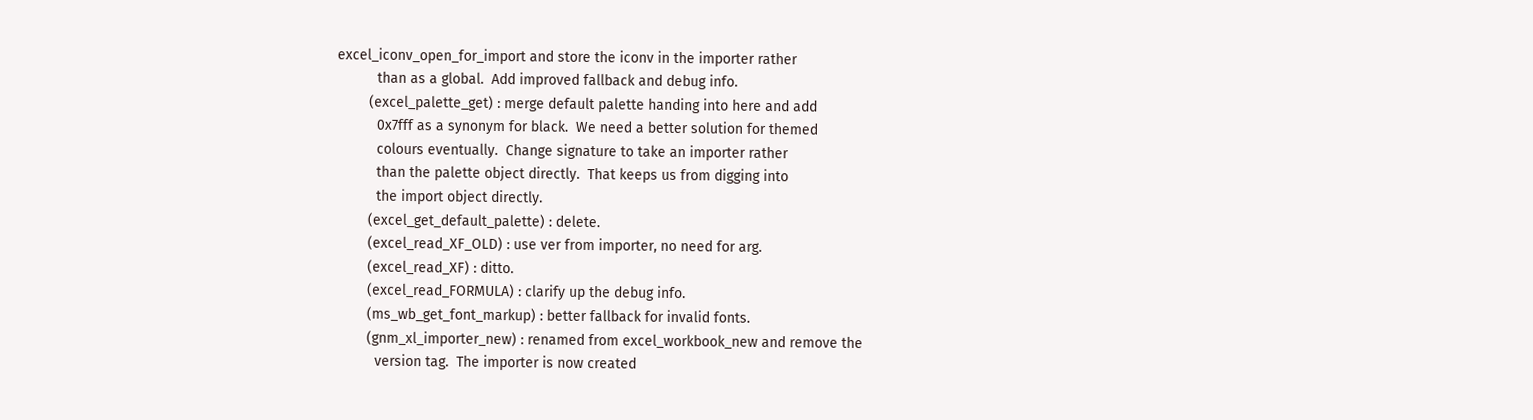excel_iconv_open_for_import and store the iconv in the importer rather
          than as a global.  Add improved fallback and debug info.
        (excel_palette_get) : merge default palette handing into here and add
          0x7fff as a synonym for black.  We need a better solution for themed
          colours eventually.  Change signature to take an importer rather
          than the palette object directly.  That keeps us from digging into
          the import object directly.
        (excel_get_default_palette) : delete.
        (excel_read_XF_OLD) : use ver from importer, no need for arg.
        (excel_read_XF) : ditto.
        (excel_read_FORMULA) : clarify up the debug info.
        (ms_wb_get_font_markup) : better fallback for invalid fonts.
        (gnm_xl_importer_new) : renamed from excel_workbook_new and remove the
          version tag.  The importer is now created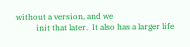without a version, and we
          init that later.  It also has a larger life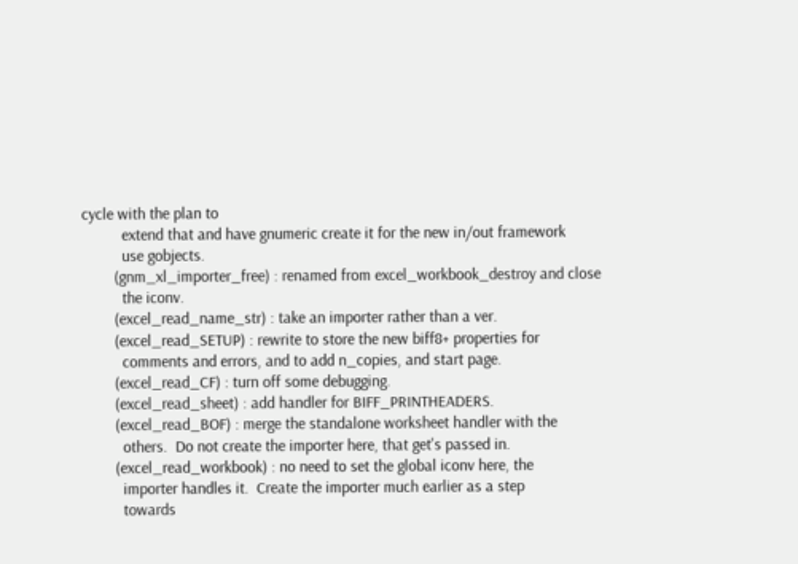cycle with the plan to
          extend that and have gnumeric create it for the new in/out framework
          use gobjects.
        (gnm_xl_importer_free) : renamed from excel_workbook_destroy and close
          the iconv.
        (excel_read_name_str) : take an importer rather than a ver.
        (excel_read_SETUP) : rewrite to store the new biff8+ properties for
          comments and errors, and to add n_copies, and start page.
        (excel_read_CF) : turn off some debugging.
        (excel_read_sheet) : add handler for BIFF_PRINTHEADERS.
        (excel_read_BOF) : merge the standalone worksheet handler with the
          others.  Do not create the importer here, that get's passed in.
        (excel_read_workbook) : no need to set the global iconv here, the
          importer handles it.  Create the importer much earlier as a step
          towards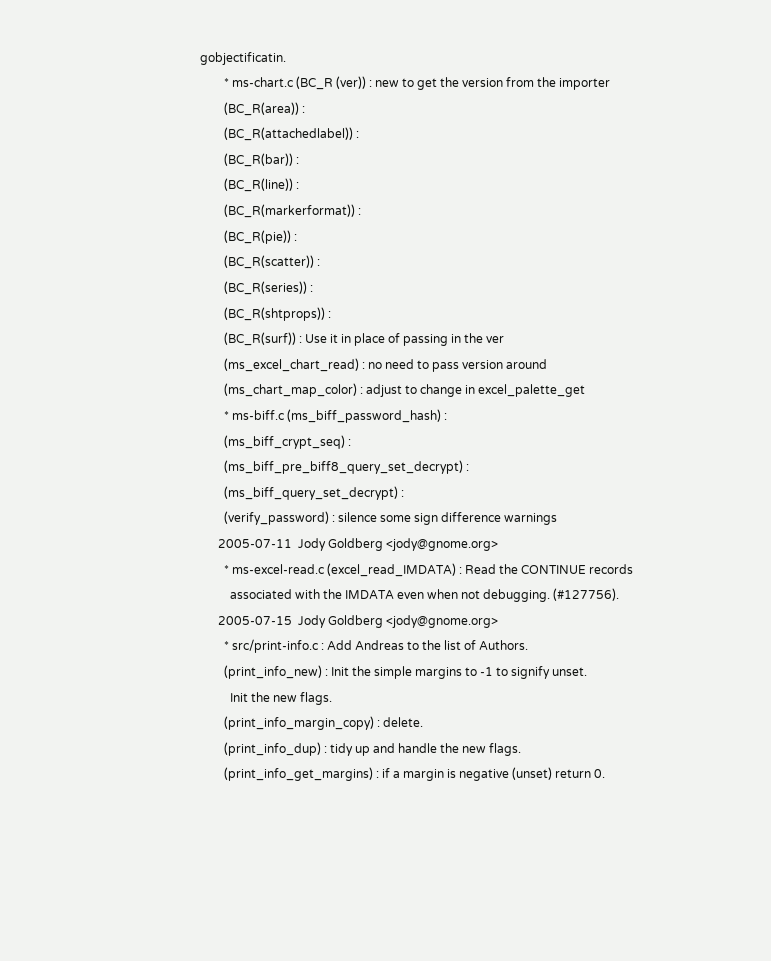gobjectificatin.
        * ms-chart.c (BC_R (ver)) : new to get the version from the importer
        (BC_R(area)) :
        (BC_R(attachedlabel)) :
        (BC_R(bar)) :
        (BC_R(line)) :
        (BC_R(markerformat)) :
        (BC_R(pie)) :
        (BC_R(scatter)) :
        (BC_R(series)) :
        (BC_R(shtprops)) :
        (BC_R(surf)) : Use it in place of passing in the ver
        (ms_excel_chart_read) : no need to pass version around
        (ms_chart_map_color) : adjust to change in excel_palette_get
        * ms-biff.c (ms_biff_password_hash) :
        (ms_biff_crypt_seq) :
        (ms_biff_pre_biff8_query_set_decrypt) :
        (ms_biff_query_set_decrypt) :
        (verify_password) : silence some sign difference warnings
      2005-07-11  Jody Goldberg <jody@gnome.org>
        * ms-excel-read.c (excel_read_IMDATA) : Read the CONTINUE records
          associated with the IMDATA even when not debugging. (#127756).
      2005-07-15  Jody Goldberg <jody@gnome.org>
        * src/print-info.c : Add Andreas to the list of Authors.
        (print_info_new) : Init the simple margins to -1 to signify unset.
          Init the new flags.
        (print_info_margin_copy) : delete.
        (print_info_dup) : tidy up and handle the new flags.
        (print_info_get_margins) : if a margin is negative (unset) return 0.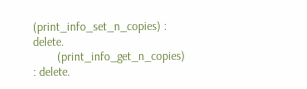(print_info_set_n_copies) : delete.
        (print_info_get_n_copies) : delete.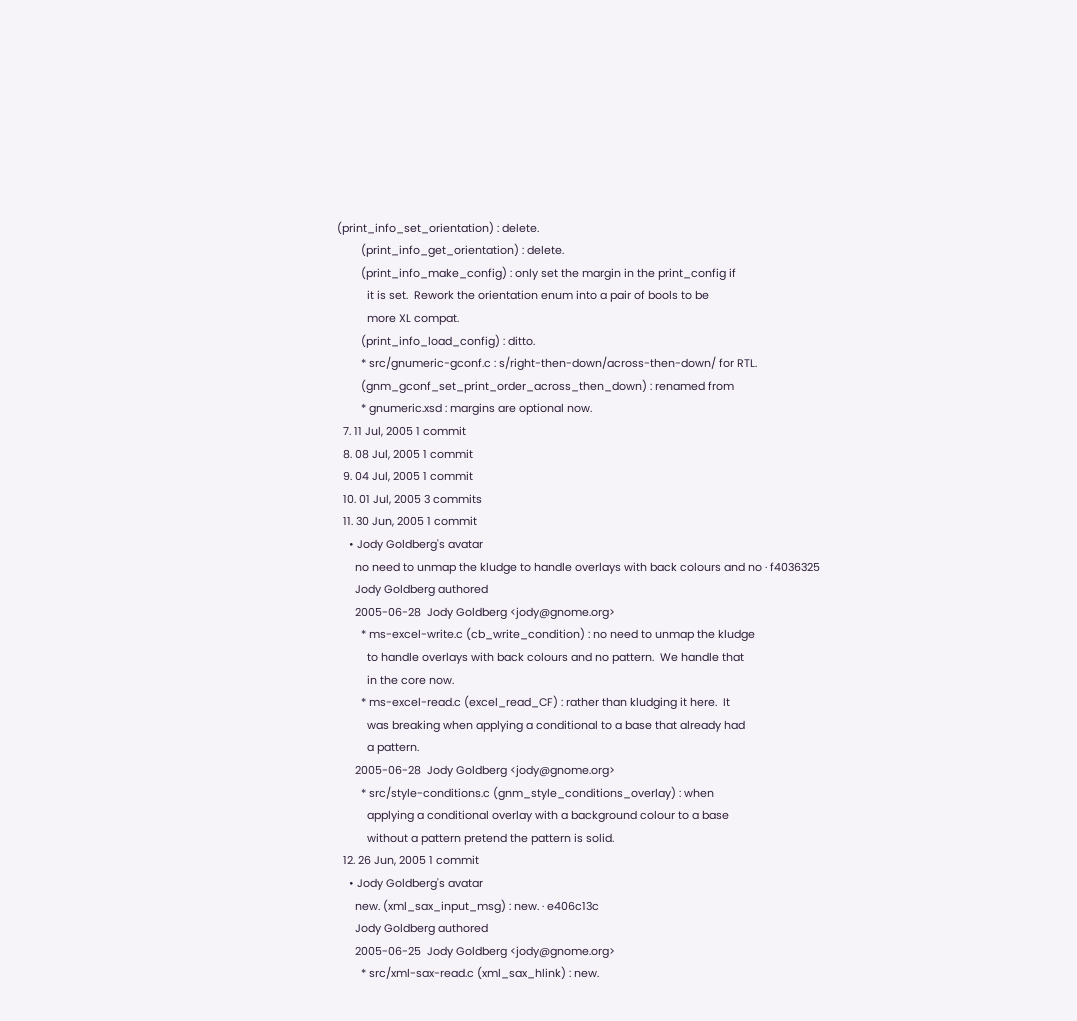(print_info_set_orientation) : delete.
        (print_info_get_orientation) : delete.
        (print_info_make_config) : only set the margin in the print_config if
          it is set.  Rework the orientation enum into a pair of bools to be
          more XL compat.
        (print_info_load_config) : ditto.
        * src/gnumeric-gconf.c : s/right-then-down/across-then-down/ for RTL.
        (gnm_gconf_set_print_order_across_then_down) : renamed from
        * gnumeric.xsd : margins are optional now.
  7. 11 Jul, 2005 1 commit
  8. 08 Jul, 2005 1 commit
  9. 04 Jul, 2005 1 commit
  10. 01 Jul, 2005 3 commits
  11. 30 Jun, 2005 1 commit
    • Jody Goldberg's avatar
      no need to unmap the kludge to handle overlays with back colours and no · f4036325
      Jody Goldberg authored
      2005-06-28  Jody Goldberg <jody@gnome.org>
        * ms-excel-write.c (cb_write_condition) : no need to unmap the kludge
          to handle overlays with back colours and no pattern.  We handle that
          in the core now.
        * ms-excel-read.c (excel_read_CF) : rather than kludging it here.  It
          was breaking when applying a conditional to a base that already had
          a pattern.
      2005-06-28  Jody Goldberg <jody@gnome.org>
        * src/style-conditions.c (gnm_style_conditions_overlay) : when
          applying a conditional overlay with a background colour to a base
          without a pattern pretend the pattern is solid.
  12. 26 Jun, 2005 1 commit
    • Jody Goldberg's avatar
      new. (xml_sax_input_msg) : new. · e406c13c
      Jody Goldberg authored
      2005-06-25  Jody Goldberg <jody@gnome.org>
        * src/xml-sax-read.c (xml_sax_hlink) : new.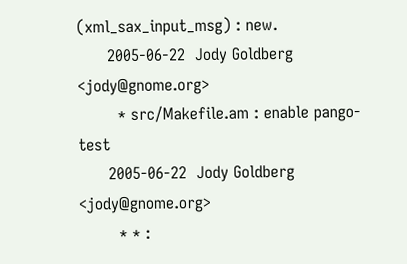(xml_sax_input_msg) : new.
      2005-06-22  Jody Goldberg <jody@gnome.org>
        * src/Makefile.am : enable pango-test
      2005-06-22  Jody Goldberg <jody@gnome.org>
        * * :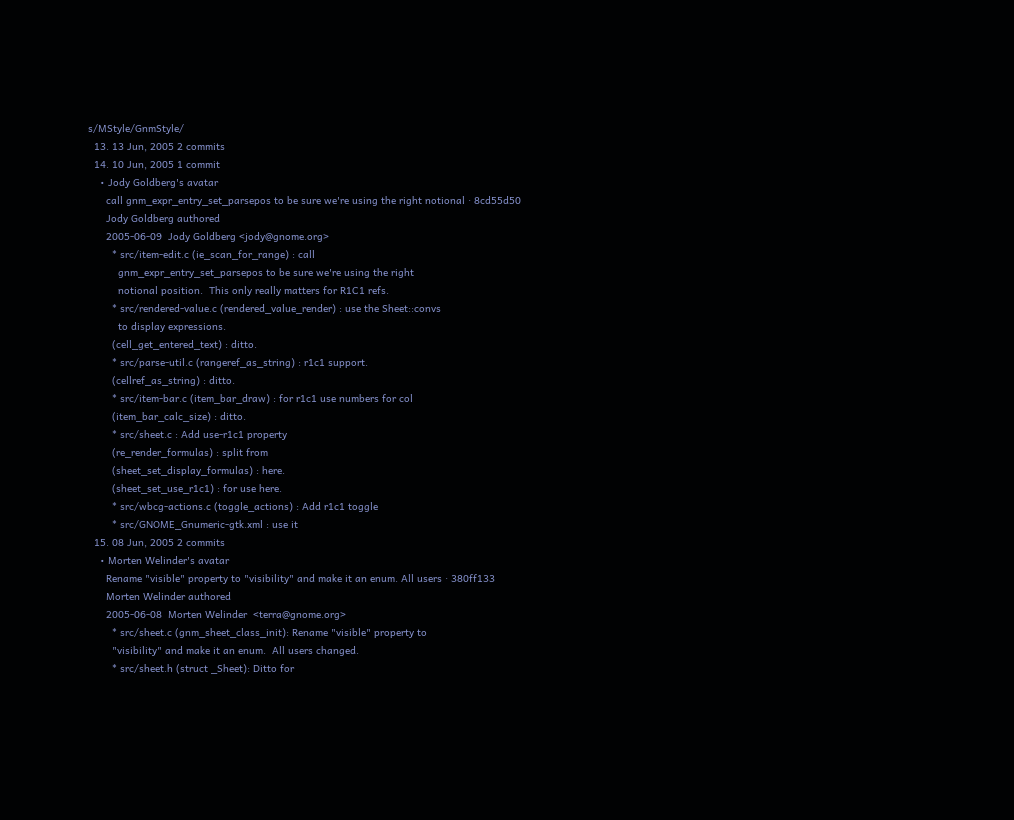s/MStyle/GnmStyle/
  13. 13 Jun, 2005 2 commits
  14. 10 Jun, 2005 1 commit
    • Jody Goldberg's avatar
      call gnm_expr_entry_set_parsepos to be sure we're using the right notional · 8cd55d50
      Jody Goldberg authored
      2005-06-09  Jody Goldberg <jody@gnome.org>
        * src/item-edit.c (ie_scan_for_range) : call
          gnm_expr_entry_set_parsepos to be sure we're using the right
          notional position.  This only really matters for R1C1 refs.
        * src/rendered-value.c (rendered_value_render) : use the Sheet::convs
          to display expressions.
        (cell_get_entered_text) : ditto.
        * src/parse-util.c (rangeref_as_string) : r1c1 support.
        (cellref_as_string) : ditto.
        * src/item-bar.c (item_bar_draw) : for r1c1 use numbers for col
        (item_bar_calc_size) : ditto.
        * src/sheet.c : Add use-r1c1 property
        (re_render_formulas) : split from
        (sheet_set_display_formulas) : here.
        (sheet_set_use_r1c1) : for use here.
        * src/wbcg-actions.c (toggle_actions) : Add r1c1 toggle
        * src/GNOME_Gnumeric-gtk.xml : use it
  15. 08 Jun, 2005 2 commits
    • Morten Welinder's avatar
      Rename "visible" property to "visibility" and make it an enum. All users · 380ff133
      Morten Welinder authored
      2005-06-08  Morten Welinder  <terra@gnome.org>
        * src/sheet.c (gnm_sheet_class_init): Rename "visible" property to
        "visibility" and make it an enum.  All users changed.
        * src/sheet.h (struct _Sheet): Ditto for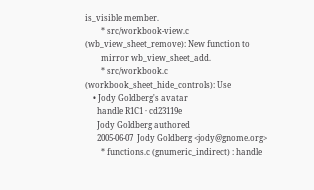is_visible member.
        * src/workbook-view.c (wb_view_sheet_remove): New function to
        mirror wb_view_sheet_add.
        * src/workbook.c (workbook_sheet_hide_controls): Use
    • Jody Goldberg's avatar
      handle R1C1 · cd23119e
      Jody Goldberg authored
      2005-06-07  Jody Goldberg <jody@gnome.org>
        * functions.c (gnumeric_indirect) : handle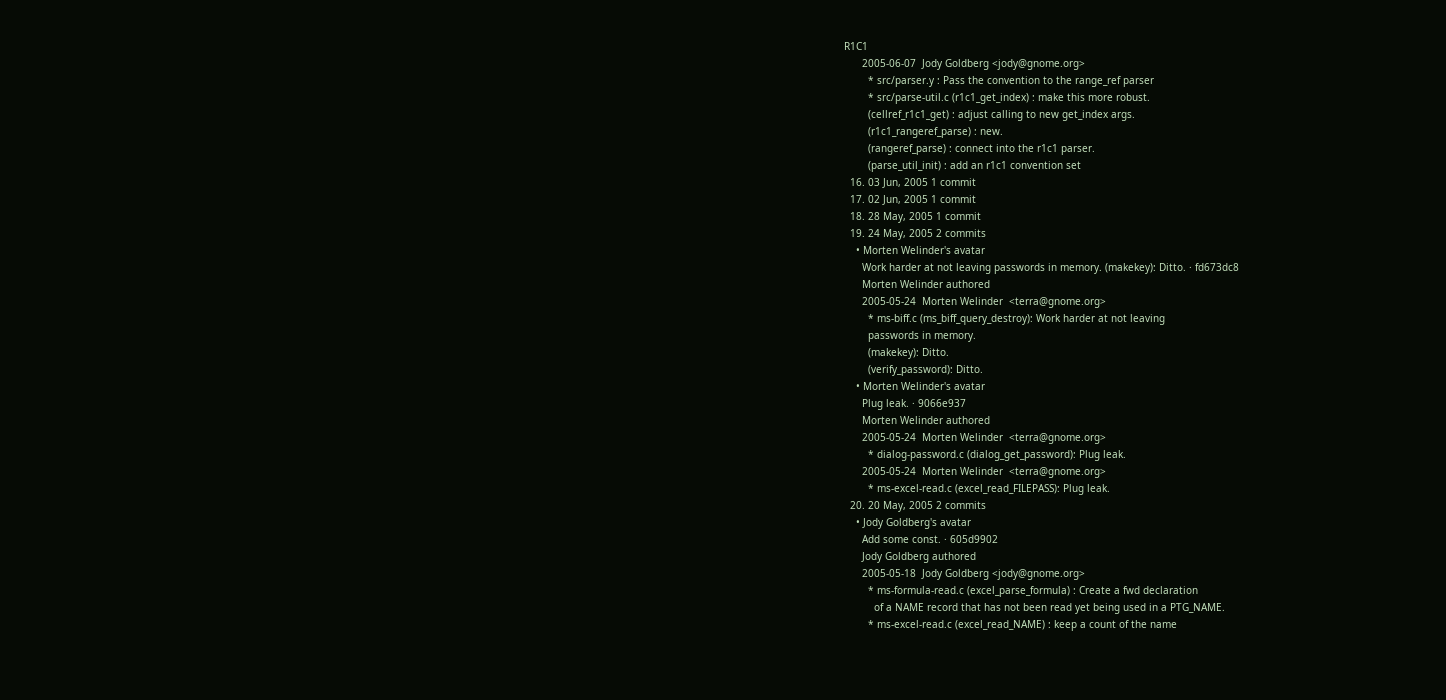R1C1
      2005-06-07  Jody Goldberg <jody@gnome.org>
        * src/parser.y : Pass the convention to the range_ref parser
        * src/parse-util.c (r1c1_get_index) : make this more robust.
        (cellref_r1c1_get) : adjust calling to new get_index args.
        (r1c1_rangeref_parse) : new.
        (rangeref_parse) : connect into the r1c1 parser.
        (parse_util_init) : add an r1c1 convention set
  16. 03 Jun, 2005 1 commit
  17. 02 Jun, 2005 1 commit
  18. 28 May, 2005 1 commit
  19. 24 May, 2005 2 commits
    • Morten Welinder's avatar
      Work harder at not leaving passwords in memory. (makekey): Ditto. · fd673dc8
      Morten Welinder authored
      2005-05-24  Morten Welinder  <terra@gnome.org>
        * ms-biff.c (ms_biff_query_destroy): Work harder at not leaving
        passwords in memory.
        (makekey): Ditto.
        (verify_password): Ditto.
    • Morten Welinder's avatar
      Plug leak. · 9066e937
      Morten Welinder authored
      2005-05-24  Morten Welinder  <terra@gnome.org>
        * dialog-password.c (dialog_get_password): Plug leak.
      2005-05-24  Morten Welinder  <terra@gnome.org>
        * ms-excel-read.c (excel_read_FILEPASS): Plug leak.
  20. 20 May, 2005 2 commits
    • Jody Goldberg's avatar
      Add some const. · 605d9902
      Jody Goldberg authored
      2005-05-18  Jody Goldberg <jody@gnome.org>
        * ms-formula-read.c (excel_parse_formula) : Create a fwd declaration
          of a NAME record that has not been read yet being used in a PTG_NAME.
        * ms-excel-read.c (excel_read_NAME) : keep a count of the name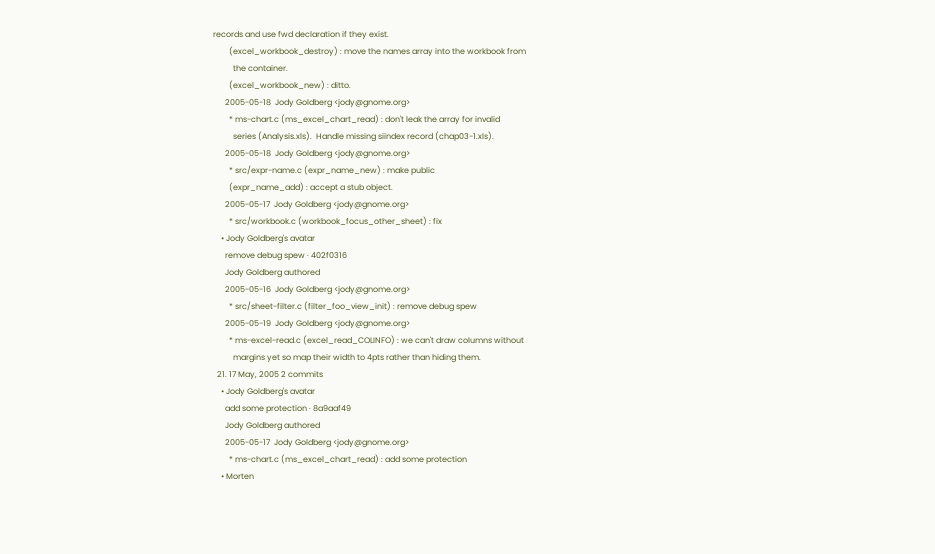records and use fwd declaration if they exist.
        (excel_workbook_destroy) : move the names array into the workbook from
          the container.
        (excel_workbook_new) : ditto.
      2005-05-18  Jody Goldberg <jody@gnome.org>
        * ms-chart.c (ms_excel_chart_read) : don't leak the array for invalid
          series (Analysis.xls).  Handle missing siindex record (chap03-1.xls).
      2005-05-18  Jody Goldberg <jody@gnome.org>
        * src/expr-name.c (expr_name_new) : make public
        (expr_name_add) : accept a stub object.
      2005-05-17  Jody Goldberg <jody@gnome.org>
        * src/workbook.c (workbook_focus_other_sheet) : fix
    • Jody Goldberg's avatar
      remove debug spew · 402f0316
      Jody Goldberg authored
      2005-05-16  Jody Goldberg <jody@gnome.org>
        * src/sheet-filter.c (filter_foo_view_init) : remove debug spew
      2005-05-19  Jody Goldberg <jody@gnome.org>
        * ms-excel-read.c (excel_read_COLINFO) : we can't draw columns without
          margins yet so map their width to 4pts rather than hiding them.
  21. 17 May, 2005 2 commits
    • Jody Goldberg's avatar
      add some protection · 8a9aaf49
      Jody Goldberg authored
      2005-05-17  Jody Goldberg <jody@gnome.org>
        * ms-chart.c (ms_excel_chart_read) : add some protection
    • Morten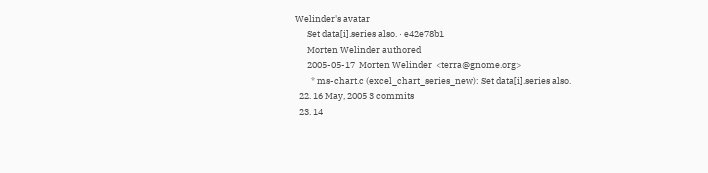Welinder's avatar
      Set data[i].series also. · e42e78b1
      Morten Welinder authored
      2005-05-17  Morten Welinder  <terra@gnome.org>
        * ms-chart.c (excel_chart_series_new): Set data[i].series also.
  22. 16 May, 2005 3 commits
  23. 14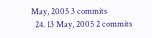May, 2005 3 commits
  24. 13 May, 2005 2 commits